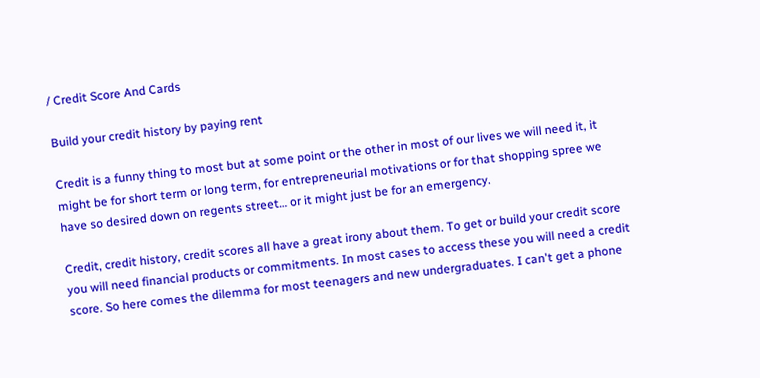/ Credit Score And Cards

Build your credit history by paying rent

Credit is a funny thing to most but at some point or the other in most of our lives we will need it, it might be for short term or long term, for entrepreneurial motivations or for that shopping spree we have so desired down on regents street… or it might just be for an emergency.

Credit, credit history, credit scores all have a great irony about them. To get or build your credit score you will need financial products or commitments. In most cases to access these you will need a credit score. So here comes the dilemma for most teenagers and new undergraduates. I can't get a phone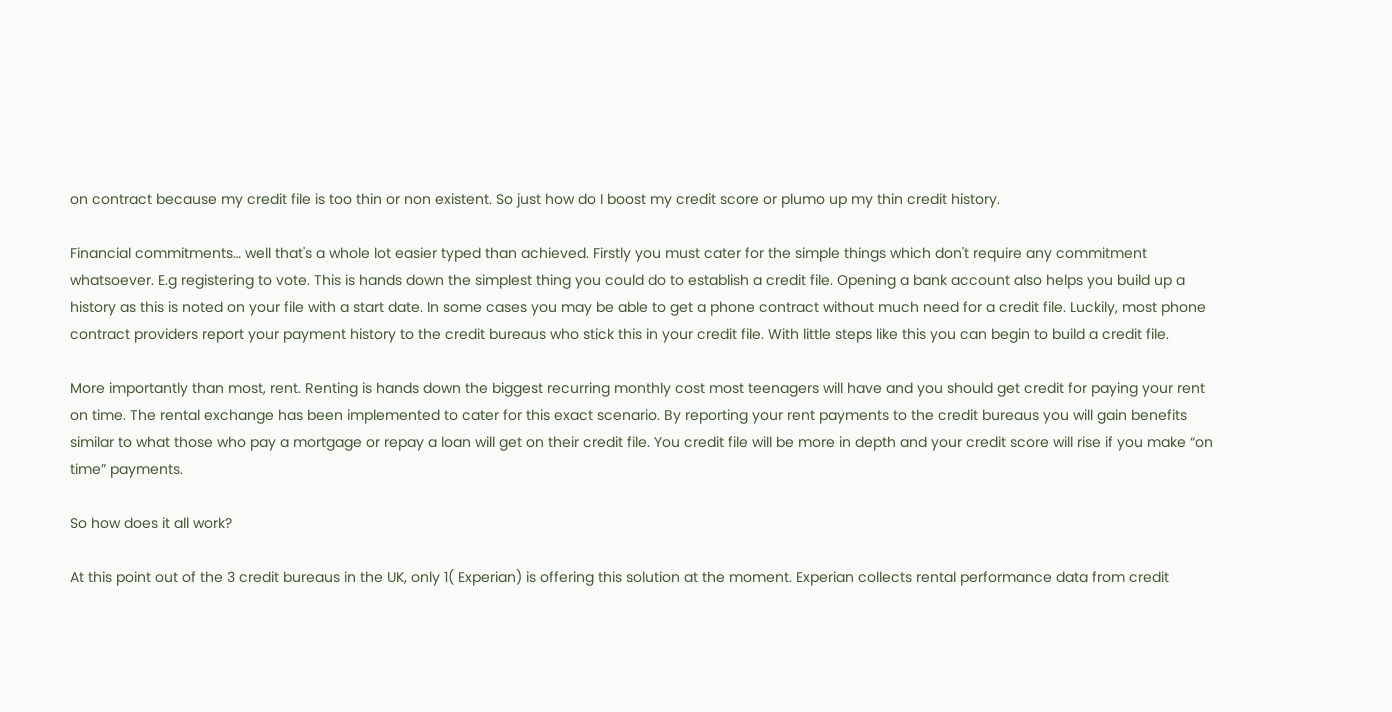on contract because my credit file is too thin or non existent. So just how do I boost my credit score or plumo up my thin credit history.

Financial commitments… well that's a whole lot easier typed than achieved. Firstly you must cater for the simple things which don't require any commitment whatsoever. E.g registering to vote. This is hands down the simplest thing you could do to establish a credit file. Opening a bank account also helps you build up a history as this is noted on your file with a start date. In some cases you may be able to get a phone contract without much need for a credit file. Luckily, most phone contract providers report your payment history to the credit bureaus who stick this in your credit file. With little steps like this you can begin to build a credit file.

More importantly than most, rent. Renting is hands down the biggest recurring monthly cost most teenagers will have and you should get credit for paying your rent on time. The rental exchange has been implemented to cater for this exact scenario. By reporting your rent payments to the credit bureaus you will gain benefits similar to what those who pay a mortgage or repay a loan will get on their credit file. You credit file will be more in depth and your credit score will rise if you make “on time” payments.

So how does it all work?

At this point out of the 3 credit bureaus in the UK, only 1( Experian) is offering this solution at the moment. Experian collects rental performance data from credit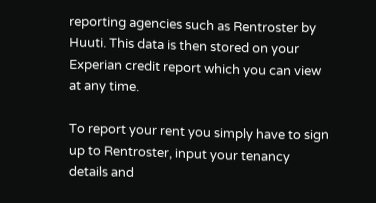reporting agencies such as Rentroster by Huuti. This data is then stored on your Experian credit report which you can view at any time.

To report your rent you simply have to sign up to Rentroster, input your tenancy details and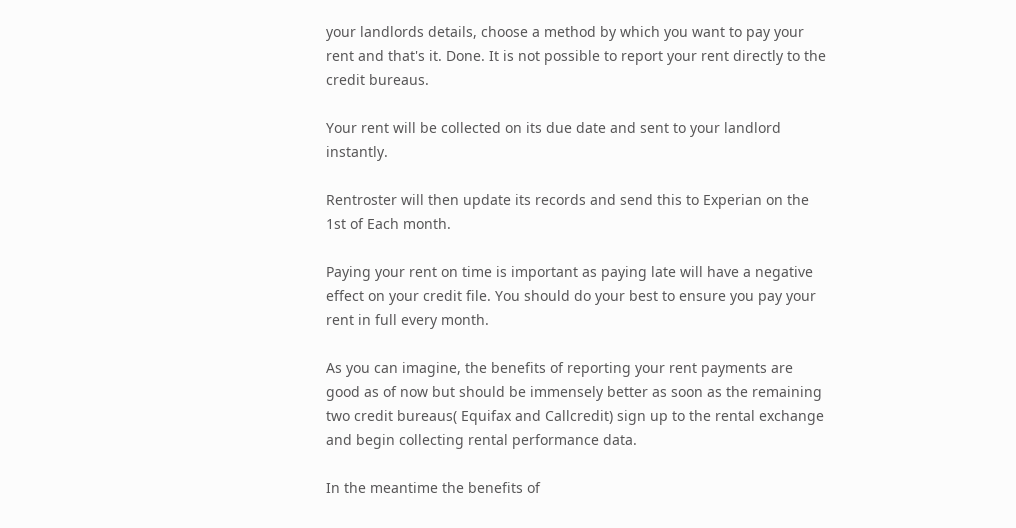your landlords details, choose a method by which you want to pay your rent and that's it. Done. It is not possible to report your rent directly to the credit bureaus.

Your rent will be collected on its due date and sent to your landlord instantly.

Rentroster will then update its records and send this to Experian on the 1st of Each month.

Paying your rent on time is important as paying late will have a negative effect on your credit file. You should do your best to ensure you pay your rent in full every month.

As you can imagine, the benefits of reporting your rent payments are good as of now but should be immensely better as soon as the remaining two credit bureaus( Equifax and Callcredit) sign up to the rental exchange and begin collecting rental performance data.

In the meantime the benefits of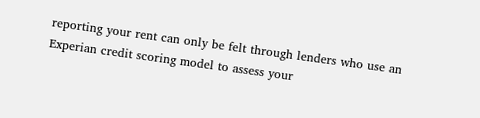reporting your rent can only be felt through lenders who use an Experian credit scoring model to assess your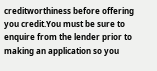creditworthiness before offering you credit.You must be sure to enquire from the lender prior to making an application so you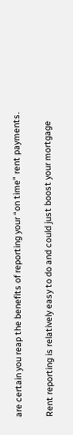are certain you reap the benefits of reporting your “on time” rent payments.

Rent reporting is relatively easy to do and could just boost your mortgage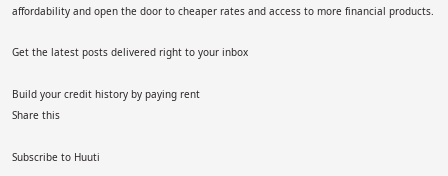affordability and open the door to cheaper rates and access to more financial products.

Get the latest posts delivered right to your inbox

Build your credit history by paying rent
Share this

Subscribe to Huuti